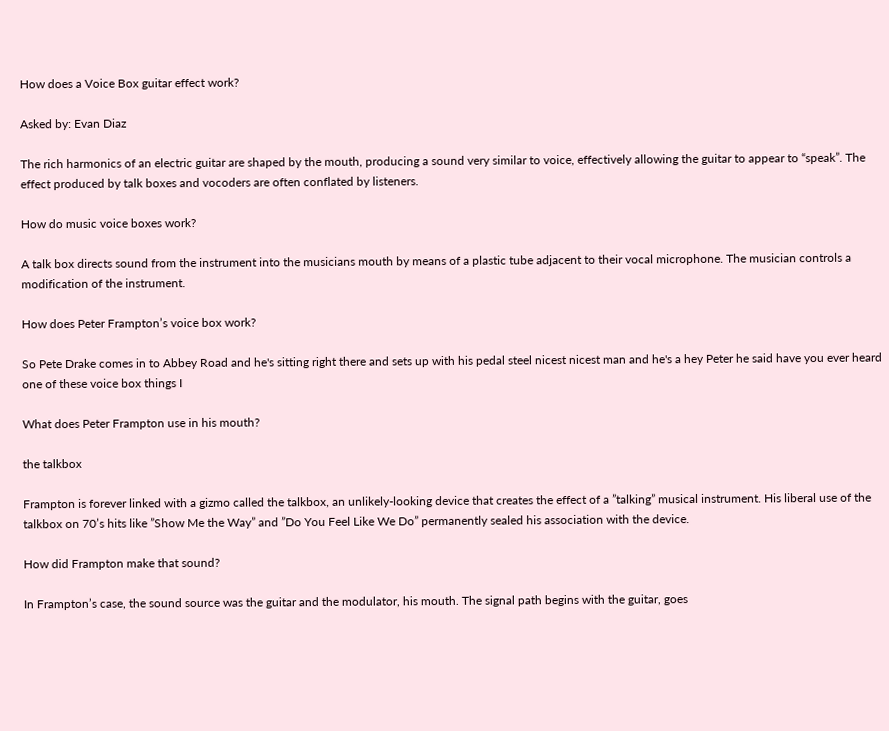How does a Voice Box guitar effect work?

Asked by: Evan Diaz

The rich harmonics of an electric guitar are shaped by the mouth, producing a sound very similar to voice, effectively allowing the guitar to appear to “speak”. The effect produced by talk boxes and vocoders are often conflated by listeners.

How do music voice boxes work?

A talk box directs sound from the instrument into the musicians mouth by means of a plastic tube adjacent to their vocal microphone. The musician controls a modification of the instrument.

How does Peter Frampton’s voice box work?

So Pete Drake comes in to Abbey Road and he's sitting right there and sets up with his pedal steel nicest nicest man and he's a hey Peter he said have you ever heard one of these voice box things I

What does Peter Frampton use in his mouth?

the talkbox

Frampton is forever linked with a gizmo called the talkbox, an unlikely-looking device that creates the effect of a ”talking” musical instrument. His liberal use of the talkbox on 70’s hits like ”Show Me the Way” and ”Do You Feel Like We Do” permanently sealed his association with the device.

How did Frampton make that sound?

In Frampton’s case, the sound source was the guitar and the modulator, his mouth. The signal path begins with the guitar, goes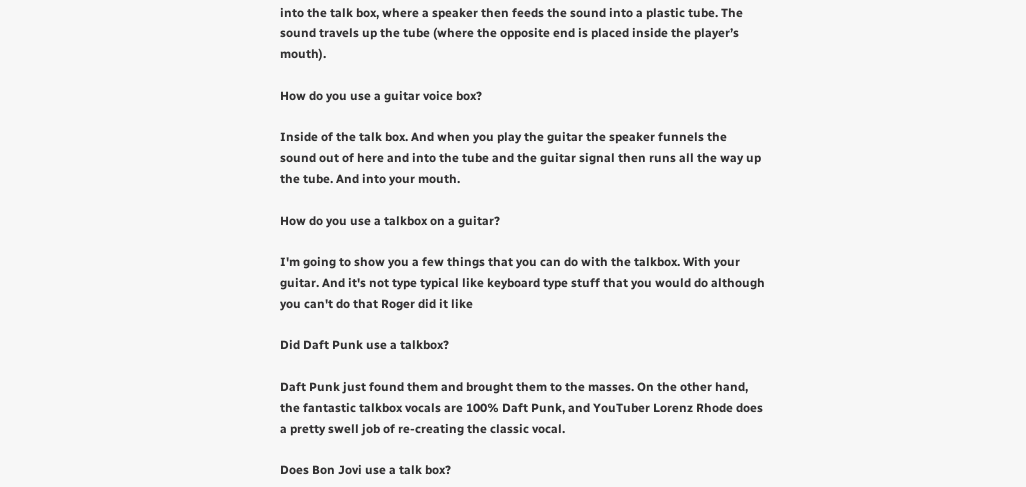into the talk box, where a speaker then feeds the sound into a plastic tube. The sound travels up the tube (where the opposite end is placed inside the player’s mouth).

How do you use a guitar voice box?

Inside of the talk box. And when you play the guitar the speaker funnels the sound out of here and into the tube and the guitar signal then runs all the way up the tube. And into your mouth.

How do you use a talkbox on a guitar?

I'm going to show you a few things that you can do with the talkbox. With your guitar. And it's not type typical like keyboard type stuff that you would do although you can't do that Roger did it like

Did Daft Punk use a talkbox?

Daft Punk just found them and brought them to the masses. On the other hand, the fantastic talkbox vocals are 100% Daft Punk, and YouTuber Lorenz Rhode does a pretty swell job of re-creating the classic vocal.

Does Bon Jovi use a talk box?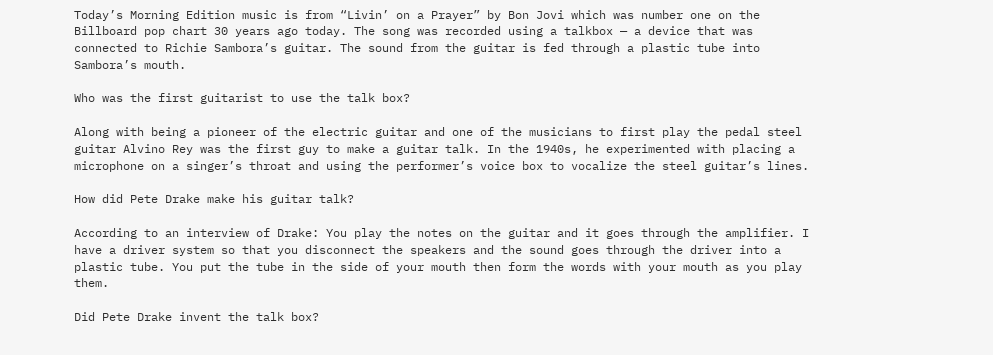Today’s Morning Edition music is from “Livin’ on a Prayer” by Bon Jovi which was number one on the Billboard pop chart 30 years ago today. The song was recorded using a talkbox — a device that was connected to Richie Sambora’s guitar. The sound from the guitar is fed through a plastic tube into Sambora’s mouth.

Who was the first guitarist to use the talk box?

Along with being a pioneer of the electric guitar and one of the musicians to first play the pedal steel guitar Alvino Rey was the first guy to make a guitar talk. In the 1940s, he experimented with placing a microphone on a singer’s throat and using the performer’s voice box to vocalize the steel guitar’s lines.

How did Pete Drake make his guitar talk?

According to an interview of Drake: You play the notes on the guitar and it goes through the amplifier. I have a driver system so that you disconnect the speakers and the sound goes through the driver into a plastic tube. You put the tube in the side of your mouth then form the words with your mouth as you play them.

Did Pete Drake invent the talk box?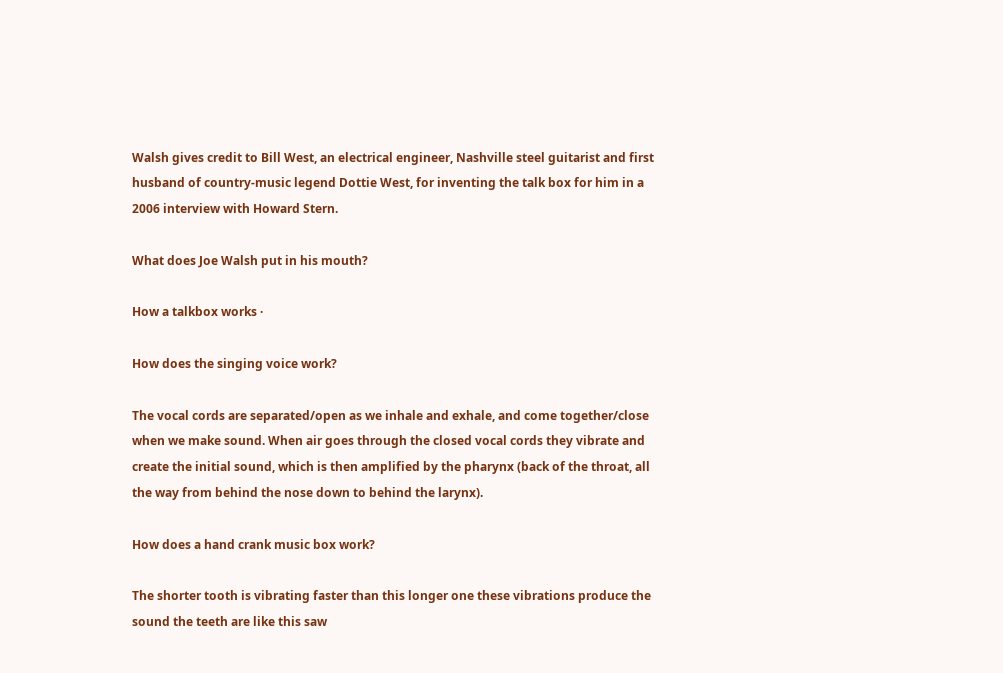Walsh gives credit to Bill West, an electrical engineer, Nashville steel guitarist and first husband of country-music legend Dottie West, for inventing the talk box for him in a 2006 interview with Howard Stern.

What does Joe Walsh put in his mouth?

How a talkbox works ·

How does the singing voice work?

The vocal cords are separated/open as we inhale and exhale, and come together/close when we make sound. When air goes through the closed vocal cords they vibrate and create the initial sound, which is then amplified by the pharynx (back of the throat, all the way from behind the nose down to behind the larynx).

How does a hand crank music box work?

The shorter tooth is vibrating faster than this longer one these vibrations produce the sound the teeth are like this saw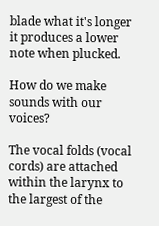blade what it's longer it produces a lower note when plucked.

How do we make sounds with our voices?

The vocal folds (vocal cords) are attached within the larynx to the largest of the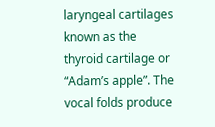laryngeal cartilages known as the thyroid cartilage or “Adam’s apple”. The vocal folds produce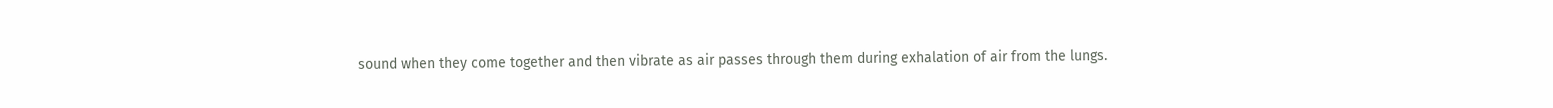sound when they come together and then vibrate as air passes through them during exhalation of air from the lungs.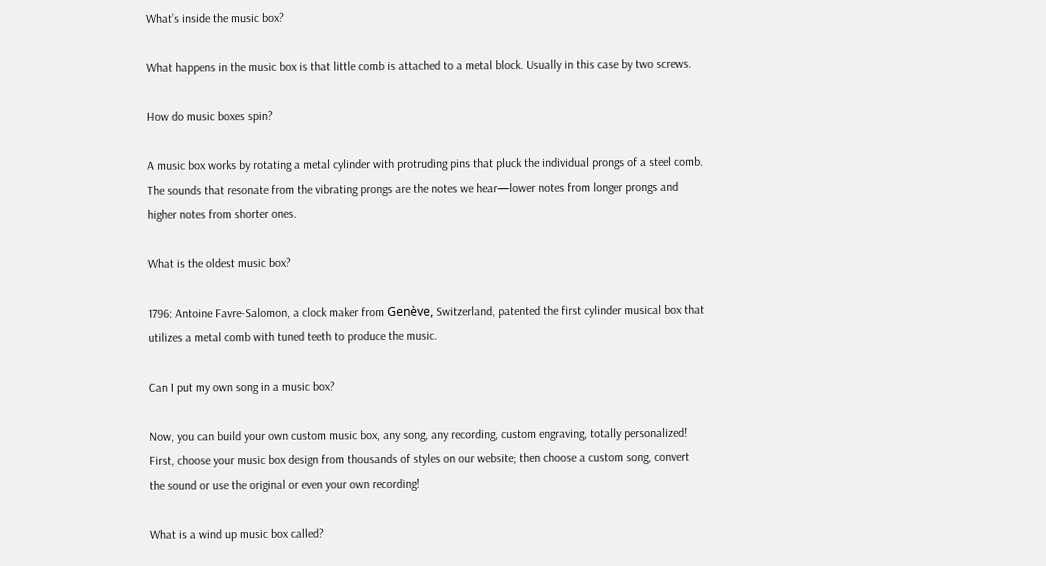What’s inside the music box?

What happens in the music box is that little comb is attached to a metal block. Usually in this case by two screws.

How do music boxes spin?

A music box works by rotating a metal cylinder with protruding pins that pluck the individual prongs of a steel comb. The sounds that resonate from the vibrating prongs are the notes we hear—lower notes from longer prongs and higher notes from shorter ones.

What is the oldest music box?

1796: Antoine Favre-Salomon, a clock maker from Genève, Switzerland, patented the first cylinder musical box that utilizes a metal comb with tuned teeth to produce the music.

Can I put my own song in a music box?

Now, you can build your own custom music box, any song, any recording, custom engraving, totally personalized! First, choose your music box design from thousands of styles on our website; then choose a custom song, convert the sound or use the original or even your own recording!

What is a wind up music box called?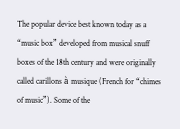The popular device best known today as a “music box” developed from musical snuff boxes of the 18th century and were originally called carillons à musique (French for “chimes of music”). Some of the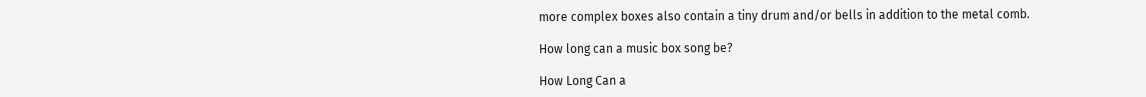more complex boxes also contain a tiny drum and/or bells in addition to the metal comb.

How long can a music box song be?

How Long Can a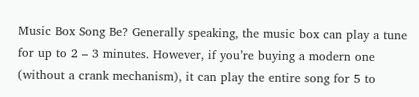Music Box Song Be? Generally speaking, the music box can play a tune for up to 2 – 3 minutes. However, if you’re buying a modern one (without a crank mechanism), it can play the entire song for 5 to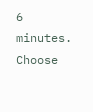6 minutes. Choose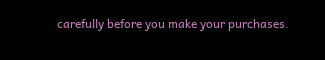carefully before you make your purchases.